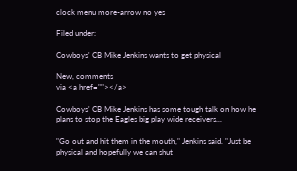clock menu more-arrow no yes

Filed under:

Cowboys' CB Mike Jenkins wants to get physical

New, comments
via <a href=""></a>

Cowboys' CB Mike Jenkins has some tough talk on how he plans to stop the Eagles big play wide receivers...

"Go out and hit them in the mouth," Jenkins said. "Just be physical and hopefully we can shut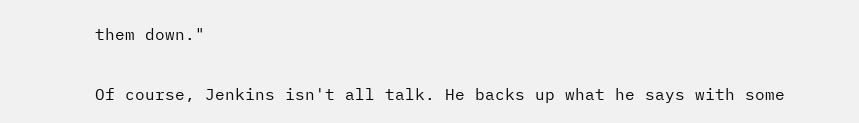them down."

Of course, Jenkins isn't all talk. He backs up what he says with some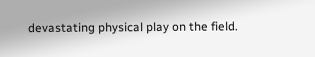devastating physical play on the field.